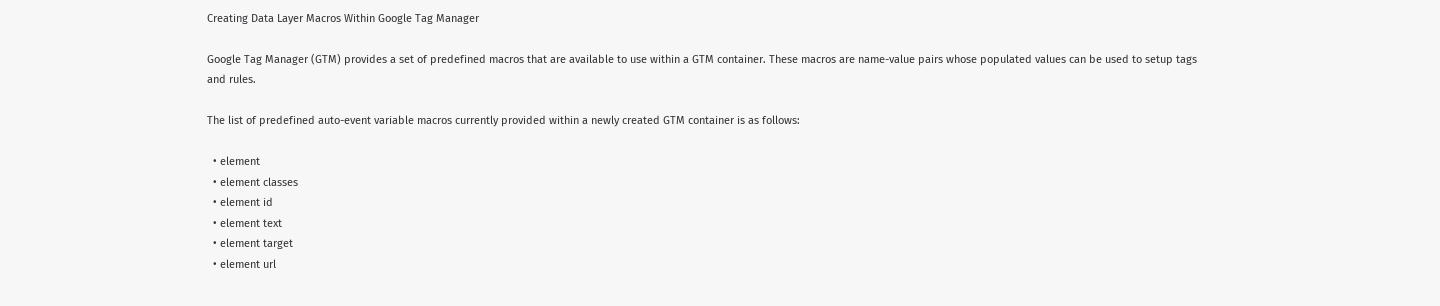Creating Data Layer Macros Within Google Tag Manager

Google Tag Manager (GTM) provides a set of predefined macros that are available to use within a GTM container. These macros are name-value pairs whose populated values can be used to setup tags and rules.

The list of predefined auto-event variable macros currently provided within a newly created GTM container is as follows:

  • element
  • element classes
  • element id
  • element text
  • element target
  • element url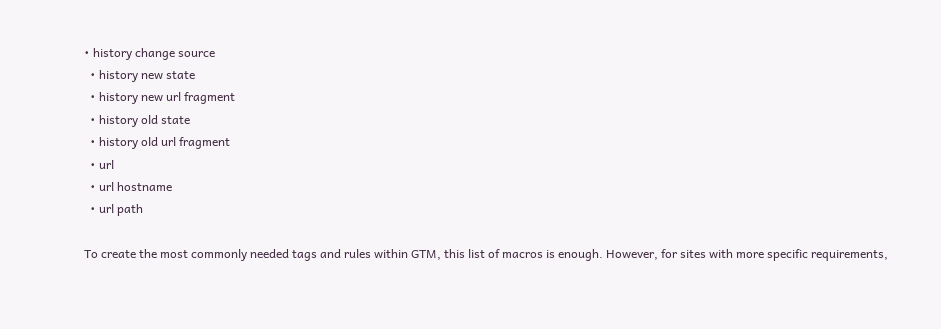• history change source
  • history new state
  • history new url fragment
  • history old state
  • history old url fragment
  • url
  • url hostname
  • url path

To create the most commonly needed tags and rules within GTM, this list of macros is enough. However, for sites with more specific requirements,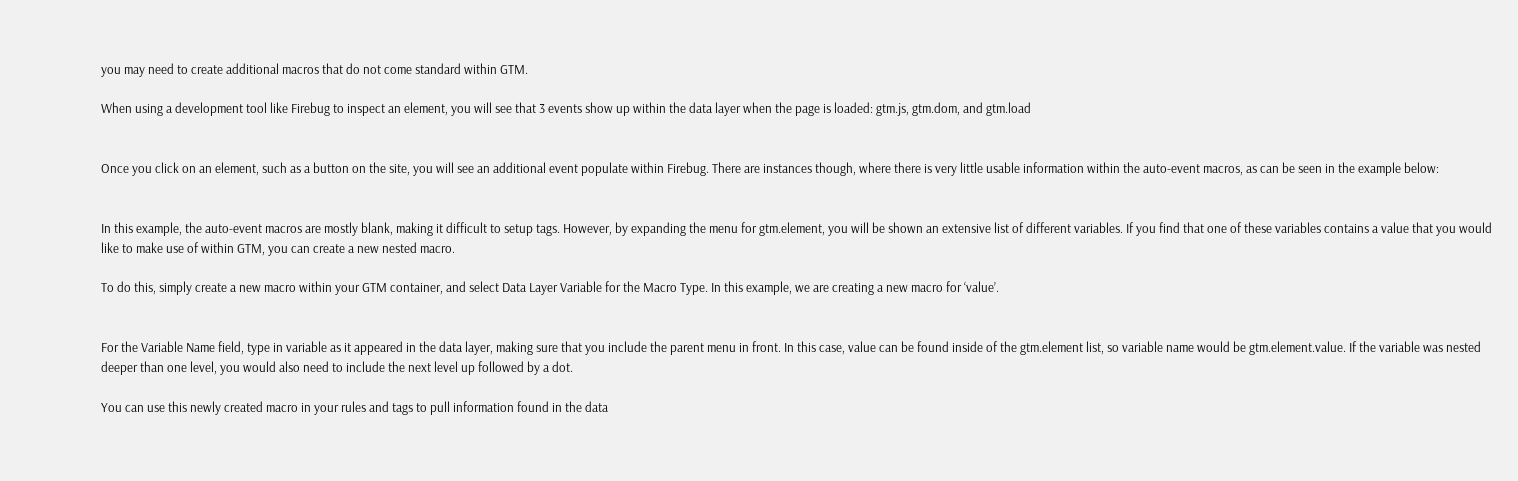you may need to create additional macros that do not come standard within GTM.

When using a development tool like Firebug to inspect an element, you will see that 3 events show up within the data layer when the page is loaded: gtm.js, gtm.dom, and gtm.load


Once you click on an element, such as a button on the site, you will see an additional event populate within Firebug. There are instances though, where there is very little usable information within the auto-event macros, as can be seen in the example below:


In this example, the auto-event macros are mostly blank, making it difficult to setup tags. However, by expanding the menu for gtm.element, you will be shown an extensive list of different variables. If you find that one of these variables contains a value that you would like to make use of within GTM, you can create a new nested macro.

To do this, simply create a new macro within your GTM container, and select Data Layer Variable for the Macro Type. In this example, we are creating a new macro for ‘value’.


For the Variable Name field, type in variable as it appeared in the data layer, making sure that you include the parent menu in front. In this case, value can be found inside of the gtm.element list, so variable name would be gtm.element.value. If the variable was nested deeper than one level, you would also need to include the next level up followed by a dot.

You can use this newly created macro in your rules and tags to pull information found in the data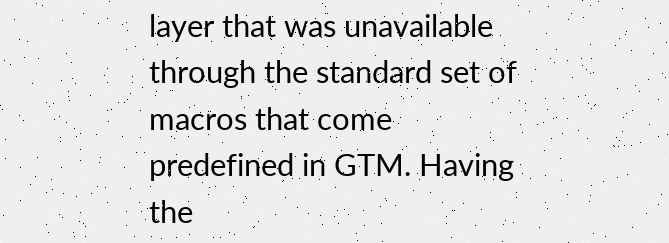layer that was unavailable through the standard set of macros that come predefined in GTM. Having the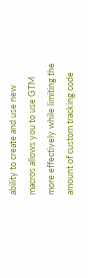ability to create and use new macros allows you to use GTM more effectively while limiting the amount of custom tracking code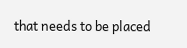that needs to be placed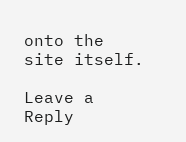onto the site itself.

Leave a Reply